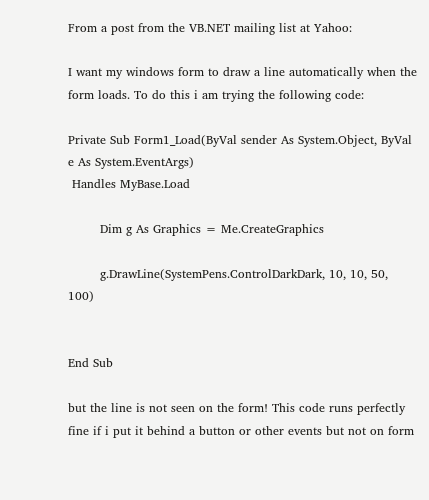From a post from the VB.NET mailing list at Yahoo:

I want my windows form to draw a line automatically when the form loads. To do this i am trying the following code:

Private Sub Form1_Load(ByVal sender As System.Object, ByVal e As System.EventArgs)
 Handles MyBase.Load

        Dim g As Graphics = Me.CreateGraphics

        g.DrawLine(SystemPens.ControlDarkDark, 10, 10, 50, 100)


End Sub

but the line is not seen on the form! This code runs perfectly fine if i put it behind a button or other events but not on form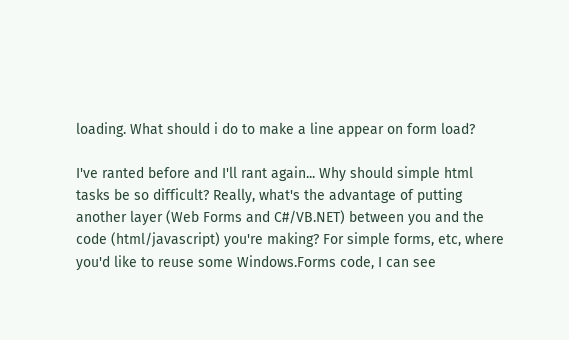loading. What should i do to make a line appear on form load?

I've ranted before and I'll rant again... Why should simple html tasks be so difficult? Really, what's the advantage of putting another layer (Web Forms and C#/VB.NET) between you and the code (html/javascript) you're making? For simple forms, etc, where you'd like to reuse some Windows.Forms code, I can see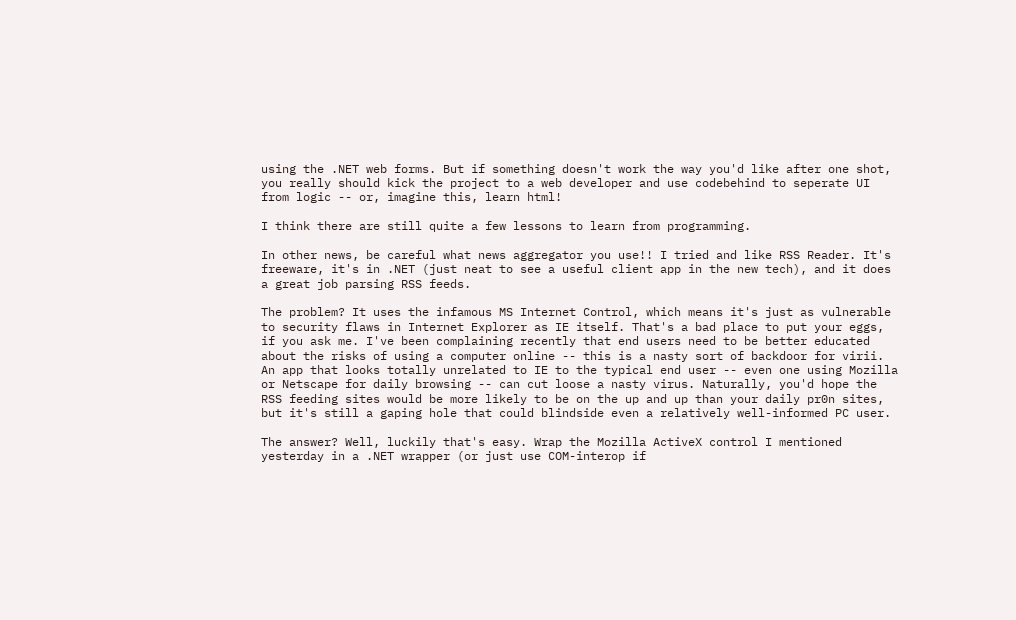using the .NET web forms. But if something doesn't work the way you'd like after one shot, you really should kick the project to a web developer and use codebehind to seperate UI from logic -- or, imagine this, learn html!

I think there are still quite a few lessons to learn from programming.

In other news, be careful what news aggregator you use!! I tried and like RSS Reader. It's freeware, it's in .NET (just neat to see a useful client app in the new tech), and it does a great job parsing RSS feeds.

The problem? It uses the infamous MS Internet Control, which means it's just as vulnerable to security flaws in Internet Explorer as IE itself. That's a bad place to put your eggs, if you ask me. I've been complaining recently that end users need to be better educated about the risks of using a computer online -- this is a nasty sort of backdoor for virii. An app that looks totally unrelated to IE to the typical end user -- even one using Mozilla or Netscape for daily browsing -- can cut loose a nasty virus. Naturally, you'd hope the RSS feeding sites would be more likely to be on the up and up than your daily pr0n sites, but it's still a gaping hole that could blindside even a relatively well-informed PC user.

The answer? Well, luckily that's easy. Wrap the Mozilla ActiveX control I mentioned yesterday in a .NET wrapper (or just use COM-interop if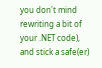you don't mind rewriting a bit of your .NET code), and stick a safe(er)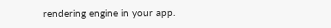rendering engine in your app.